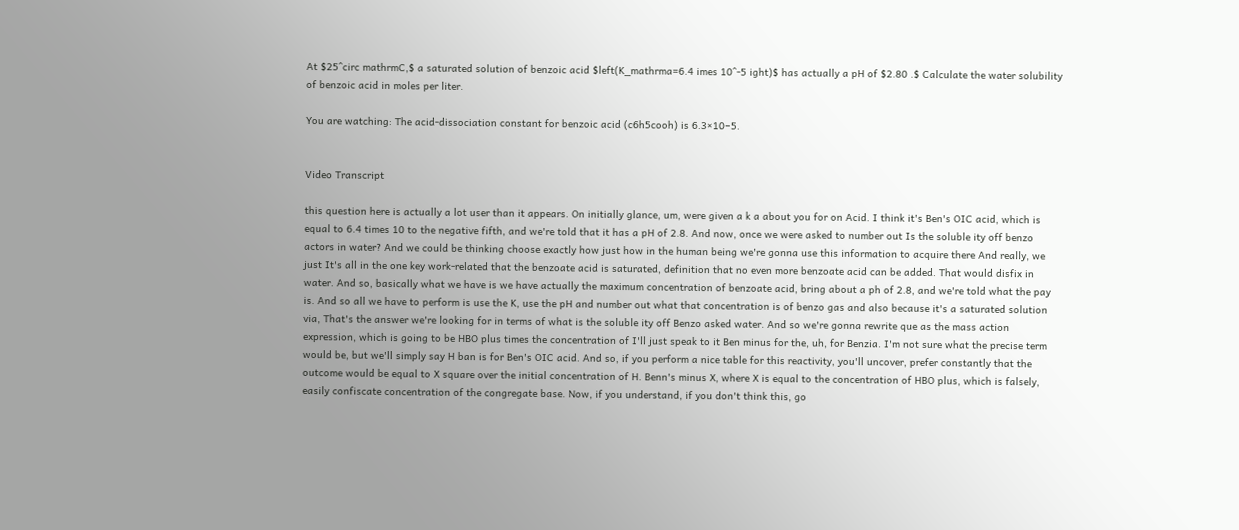At $25^circ mathrmC,$ a saturated solution of benzoic acid $left(K_mathrma=6.4 imes 10^-5 ight)$ has actually a pH of $2.80 .$ Calculate the water solubility of benzoic acid in moles per liter.

You are watching: The acid-dissociation constant for benzoic acid (c6h5cooh) is 6.3×10−5.


Video Transcript

this question here is actually a lot user than it appears. On initially glance, um, were given a k a about you for on Acid. I think it's Ben's OIC acid, which is equal to 6.4 times 10 to the negative fifth, and we're told that it has a pH of 2.8. And now, once we were asked to number out Is the soluble ity off benzo actors in water? And we could be thinking choose exactly how just how in the human being we're gonna use this information to acquire there And really, we just It's all in the one key work-related that the benzoate acid is saturated, definition that no even more benzoate acid can be added. That would disfix in water. And so, basically what we have is we have actually the maximum concentration of benzoate acid, bring about a ph of 2.8, and we're told what the pay is. And so all we have to perform is use the K, use the pH and number out what that concentration is of benzo gas and also because it's a saturated solution via, That's the answer we're looking for in terms of what is the soluble ity off Benzo asked water. And so we're gonna rewrite que as the mass action expression, which is going to be HBO plus times the concentration of I'll just speak to it Ben minus for the, uh, for Benzia. I'm not sure what the precise term would be, but we'll simply say H ban is for Ben's OIC acid. And so, if you perform a nice table for this reactivity, you'll uncover, prefer constantly that the outcome would be equal to X square over the initial concentration of H. Benn's minus X, where X is equal to the concentration of HBO plus, which is falsely, easily confiscate concentration of the congregate base. Now, if you understand, if you don't think this, go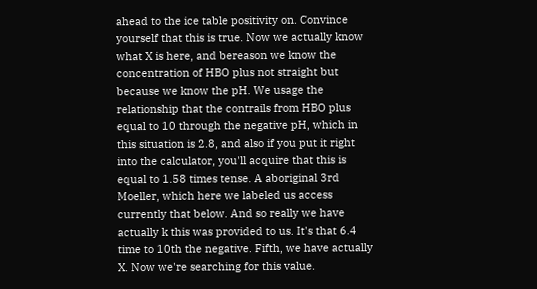ahead to the ice table positivity on. Convince yourself that this is true. Now we actually know what X is here, and bereason we know the concentration of HBO plus not straight but because we know the pH. We usage the relationship that the contrails from HBO plus equal to 10 through the negative pH, which in this situation is 2.8, and also if you put it right into the calculator, you'll acquire that this is equal to 1.58 times tense. A aboriginal 3rd Moeller, which here we labeled us access currently that below. And so really we have actually k this was provided to us. It's that 6.4 time to 10th the negative. Fifth, we have actually X. Now we're searching for this value.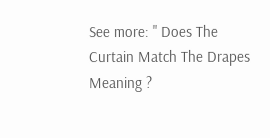See more: " Does The Curtain Match The Drapes Meaning ?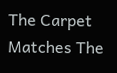The Carpet Matches The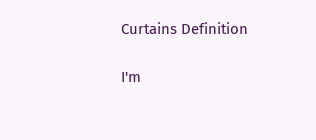Curtains Definition

I'm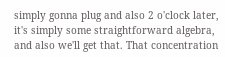simply gonna plug and also 2 o'clock later, it's simply some straightforward algebra, and also we'll get that. That concentration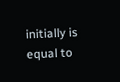initially is equal to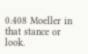0.408 Moeller in that stance or look.